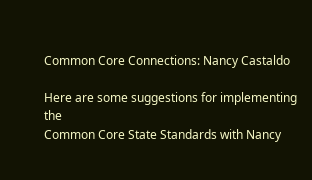Common Core Connections: Nancy Castaldo

Here are some suggestions for implementing the
Common Core State Standards with Nancy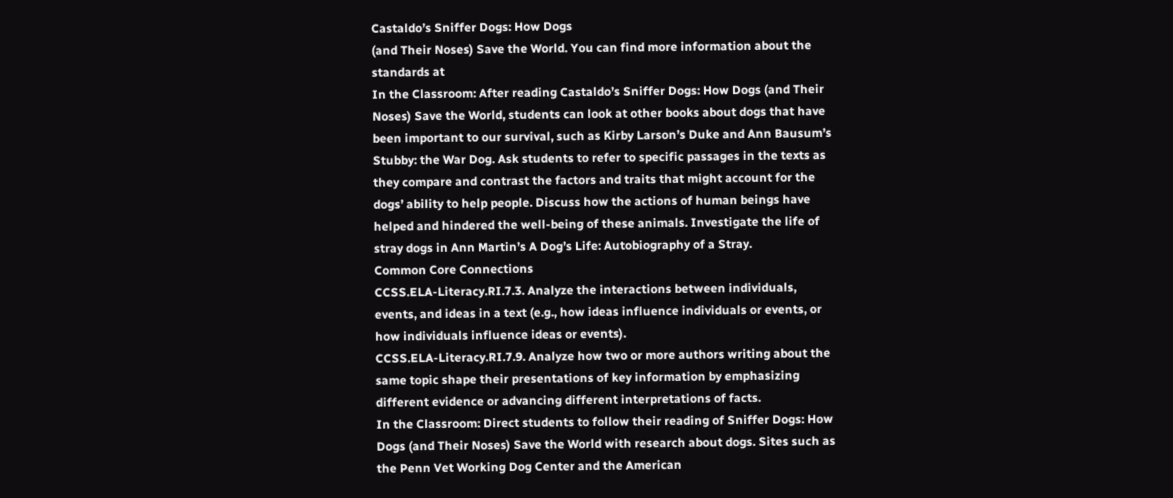Castaldo’s Sniffer Dogs: How Dogs
(and Their Noses) Save the World. You can find more information about the
standards at
In the Classroom: After reading Castaldo’s Sniffer Dogs: How Dogs (and Their
Noses) Save the World, students can look at other books about dogs that have
been important to our survival, such as Kirby Larson’s Duke and Ann Bausum’s
Stubby: the War Dog. Ask students to refer to specific passages in the texts as
they compare and contrast the factors and traits that might account for the
dogs’ ability to help people. Discuss how the actions of human beings have
helped and hindered the well-being of these animals. Investigate the life of
stray dogs in Ann Martin’s A Dog’s Life: Autobiography of a Stray.
Common Core Connections
CCSS.ELA-Literacy.RI.7.3. Analyze the interactions between individuals,
events, and ideas in a text (e.g., how ideas influence individuals or events, or
how individuals influence ideas or events).
CCSS.ELA-Literacy.RI.7.9. Analyze how two or more authors writing about the
same topic shape their presentations of key information by emphasizing
different evidence or advancing different interpretations of facts.
In the Classroom: Direct students to follow their reading of Sniffer Dogs: How
Dogs (and Their Noses) Save the World with research about dogs. Sites such as
the Penn Vet Working Dog Center and the American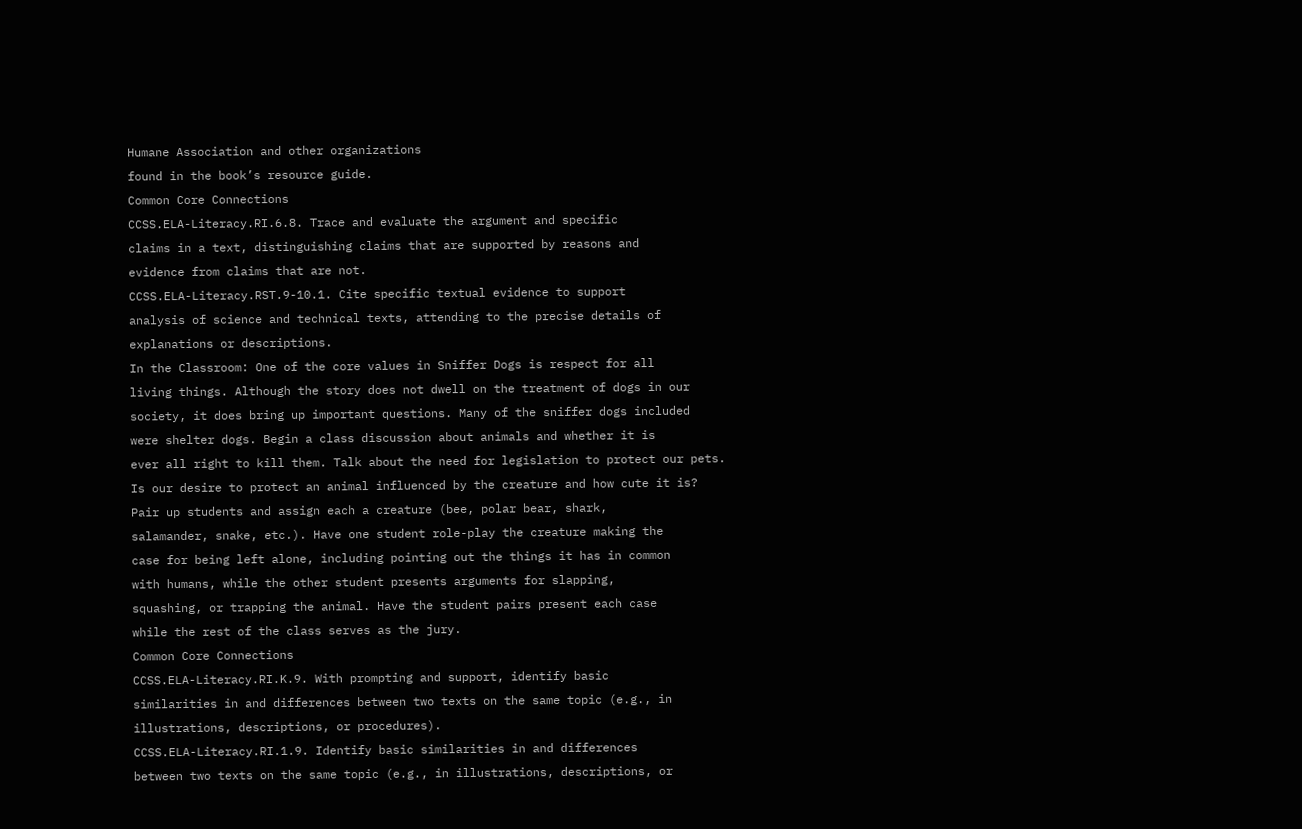Humane Association and other organizations
found in the book’s resource guide.
Common Core Connections
CCSS.ELA-Literacy.RI.6.8. Trace and evaluate the argument and specific
claims in a text, distinguishing claims that are supported by reasons and
evidence from claims that are not.
CCSS.ELA-Literacy.RST.9-10.1. Cite specific textual evidence to support
analysis of science and technical texts, attending to the precise details of
explanations or descriptions.
In the Classroom: One of the core values in Sniffer Dogs is respect for all
living things. Although the story does not dwell on the treatment of dogs in our
society, it does bring up important questions. Many of the sniffer dogs included
were shelter dogs. Begin a class discussion about animals and whether it is
ever all right to kill them. Talk about the need for legislation to protect our pets.
Is our desire to protect an animal influenced by the creature and how cute it is?
Pair up students and assign each a creature (bee, polar bear, shark,
salamander, snake, etc.). Have one student role-play the creature making the
case for being left alone, including pointing out the things it has in common
with humans, while the other student presents arguments for slapping,
squashing, or trapping the animal. Have the student pairs present each case
while the rest of the class serves as the jury.
Common Core Connections
CCSS.ELA-Literacy.RI.K.9. With prompting and support, identify basic
similarities in and differences between two texts on the same topic (e.g., in
illustrations, descriptions, or procedures).
CCSS.ELA-Literacy.RI.1.9. Identify basic similarities in and differences
between two texts on the same topic (e.g., in illustrations, descriptions, or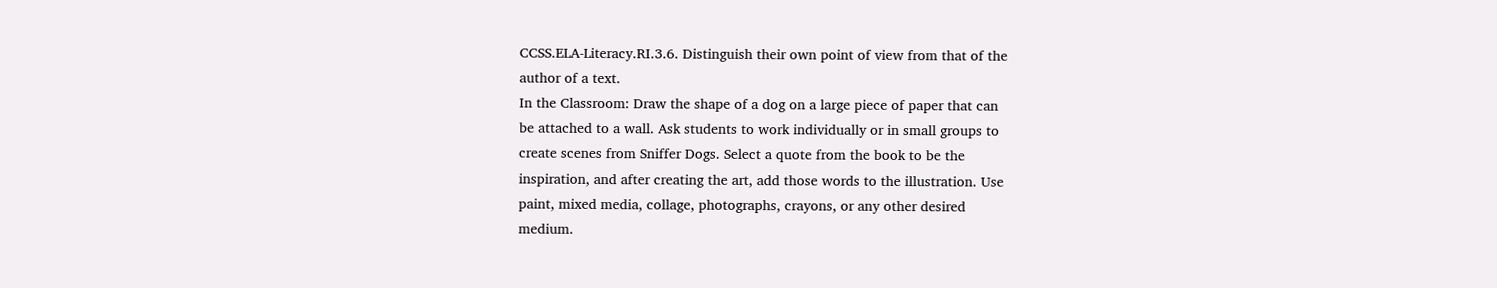CCSS.ELA-Literacy.RI.3.6. Distinguish their own point of view from that of the
author of a text.
In the Classroom: Draw the shape of a dog on a large piece of paper that can
be attached to a wall. Ask students to work individually or in small groups to
create scenes from Sniffer Dogs. Select a quote from the book to be the
inspiration, and after creating the art, add those words to the illustration. Use
paint, mixed media, collage, photographs, crayons, or any other desired
medium.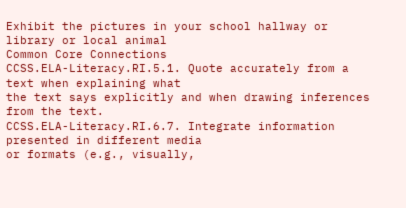Exhibit the pictures in your school hallway or library or local animal
Common Core Connections
CCSS.ELA-Literacy.RI.5.1. Quote accurately from a text when explaining what
the text says explicitly and when drawing inferences from the text.
CCSS.ELA-Literacy.RI.6.7. Integrate information presented in different media
or formats (e.g., visually,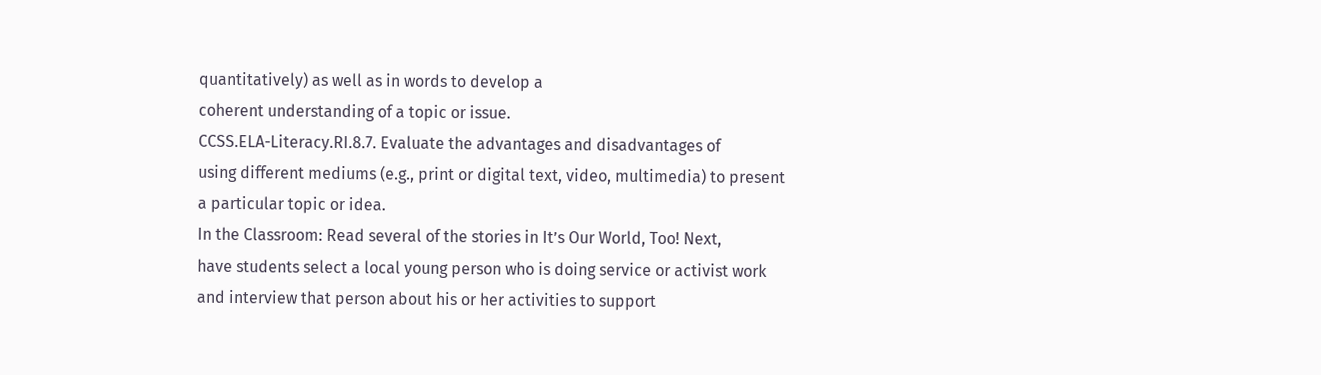quantitatively) as well as in words to develop a
coherent understanding of a topic or issue.
CCSS.ELA-Literacy.RI.8.7. Evaluate the advantages and disadvantages of
using different mediums (e.g., print or digital text, video, multimedia) to present
a particular topic or idea.
In the Classroom: Read several of the stories in It’s Our World, Too! Next,
have students select a local young person who is doing service or activist work
and interview that person about his or her activities to support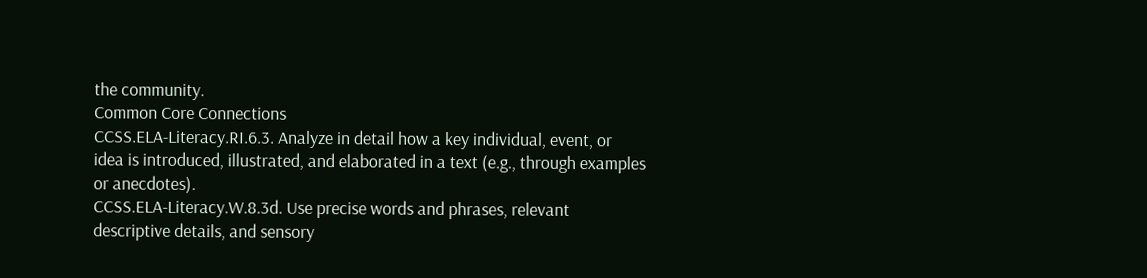the community.
Common Core Connections
CCSS.ELA-Literacy.RI.6.3. Analyze in detail how a key individual, event, or
idea is introduced, illustrated, and elaborated in a text (e.g., through examples
or anecdotes).
CCSS.ELA-Literacy.W.8.3d. Use precise words and phrases, relevant
descriptive details, and sensory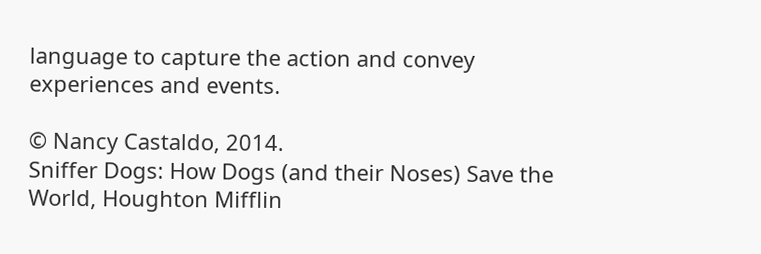language to capture the action and convey
experiences and events.

© Nancy Castaldo, 2014.
Sniffer Dogs: How Dogs (and their Noses) Save the World, Houghton Mifflin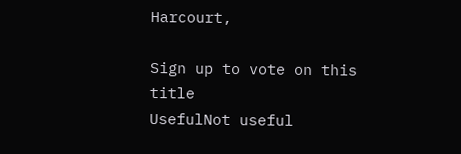Harcourt,

Sign up to vote on this title
UsefulNot useful